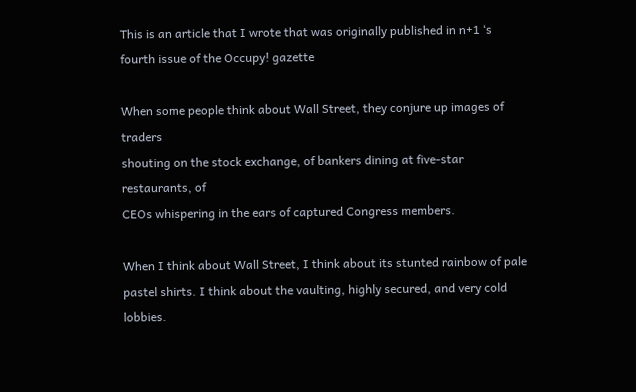This is an article that I wrote that was originally published in n+1 ‘s fourth issue of the Occupy! gazette

When some people think about Wall Street, they conjure up images of traders
shouting on the stock exchange, of bankers dining at five-star restaurants, of
CEOs whispering in the ears of captured Congress members.

When I think about Wall Street, I think about its stunted rainbow of pale
pastel shirts. I think about the vaulting, highly secured, and very cold lobbies.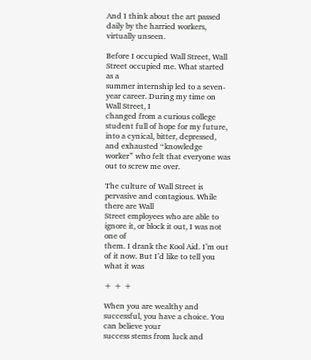And I think about the art passed daily by the harried workers, virtually unseen.

Before I occupied Wall Street, Wall Street occupied me. What started as a
summer internship led to a seven-year career. During my time on Wall Street, I
changed from a curious college student full of hope for my future, into a cynical, bitter, depressed, and exhausted “knowledge worker” who felt that everyone was out to screw me over.

The culture of Wall Street is pervasive and contagious. While there are Wall
Street employees who are able to ignore it, or block it out, I was not one of
them. I drank the Kool Aid. I’m out of it now. But I’d like to tell you what it was

+ + +

When you are wealthy and successful, you have a choice. You can believe your
success stems from luck and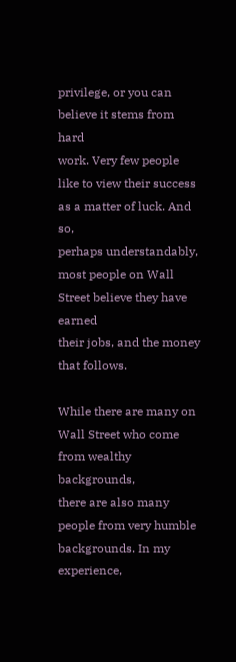privilege, or you can believe it stems from hard
work. Very few people like to view their success as a matter of luck. And so,
perhaps understandably, most people on Wall Street believe they have earned
their jobs, and the money that follows.

While there are many on Wall Street who come from wealthy backgrounds,
there are also many people from very humble backgrounds. In my experience,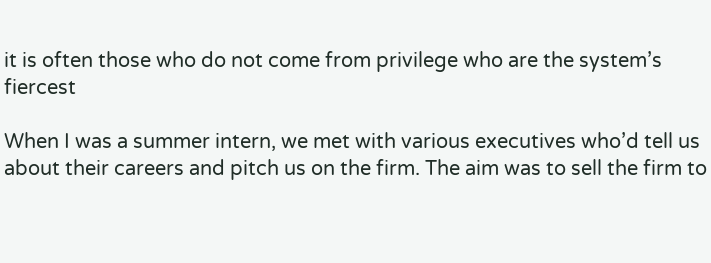it is often those who do not come from privilege who are the system’s fiercest

When I was a summer intern, we met with various executives who’d tell us
about their careers and pitch us on the firm. The aim was to sell the firm to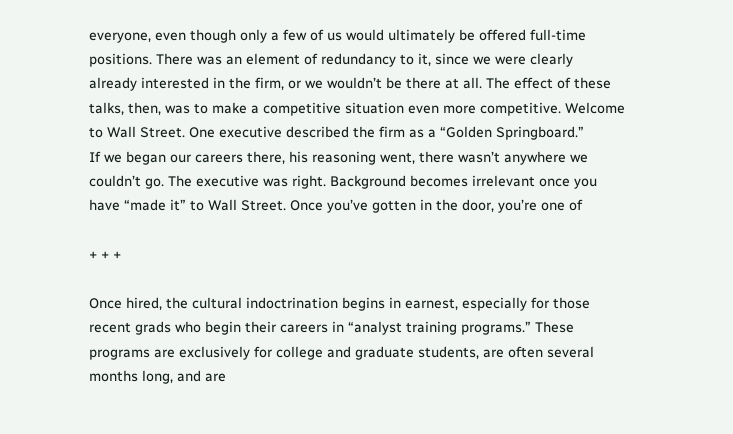everyone, even though only a few of us would ultimately be offered full-time
positions. There was an element of redundancy to it, since we were clearly
already interested in the firm, or we wouldn’t be there at all. The effect of these
talks, then, was to make a competitive situation even more competitive. Welcome
to Wall Street. One executive described the firm as a “Golden Springboard.”
If we began our careers there, his reasoning went, there wasn’t anywhere we
couldn’t go. The executive was right. Background becomes irrelevant once you
have “made it” to Wall Street. Once you’ve gotten in the door, you’re one of

+ + +

Once hired, the cultural indoctrination begins in earnest, especially for those
recent grads who begin their careers in “analyst training programs.” These
programs are exclusively for college and graduate students, are often several
months long, and are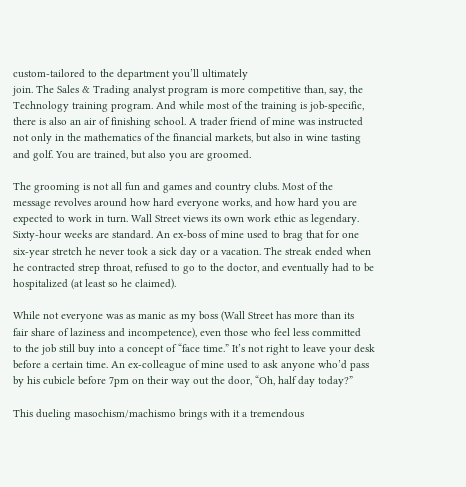custom-tailored to the department you’ll ultimately
join. The Sales & Trading analyst program is more competitive than, say, the
Technology training program. And while most of the training is job-specific,
there is also an air of finishing school. A trader friend of mine was instructed
not only in the mathematics of the financial markets, but also in wine tasting
and golf. You are trained, but also you are groomed.

The grooming is not all fun and games and country clubs. Most of the
message revolves around how hard everyone works, and how hard you are
expected to work in turn. Wall Street views its own work ethic as legendary.
Sixty-hour weeks are standard. An ex-boss of mine used to brag that for one
six-year stretch he never took a sick day or a vacation. The streak ended when
he contracted strep throat, refused to go to the doctor, and eventually had to be
hospitalized (at least so he claimed).

While not everyone was as manic as my boss (Wall Street has more than its
fair share of laziness and incompetence), even those who feel less committed
to the job still buy into a concept of “face time.” It’s not right to leave your desk
before a certain time. An ex-colleague of mine used to ask anyone who’d pass
by his cubicle before 7pm on their way out the door, “Oh, half day today?”

This dueling masochism/machismo brings with it a tremendous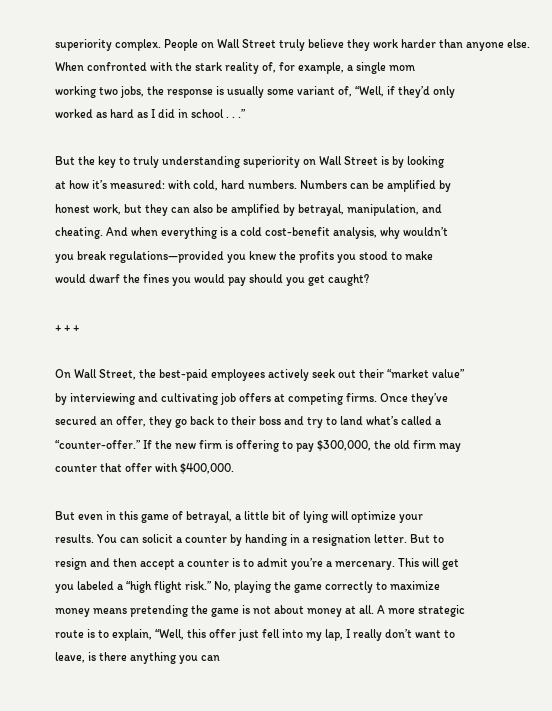superiority complex. People on Wall Street truly believe they work harder than anyone else. When confronted with the stark reality of, for example, a single mom
working two jobs, the response is usually some variant of, “Well, if they’d only
worked as hard as I did in school . . .”

But the key to truly understanding superiority on Wall Street is by looking
at how it’s measured: with cold, hard numbers. Numbers can be amplified by
honest work, but they can also be amplified by betrayal, manipulation, and
cheating. And when everything is a cold cost-benefit analysis, why wouldn’t
you break regulations—provided you knew the profits you stood to make
would dwarf the fines you would pay should you get caught?

+ + +

On Wall Street, the best-paid employees actively seek out their “market value”
by interviewing and cultivating job offers at competing firms. Once they’ve
secured an offer, they go back to their boss and try to land what’s called a
“counter-offer.” If the new firm is offering to pay $300,000, the old firm may
counter that offer with $400,000.

But even in this game of betrayal, a little bit of lying will optimize your
results. You can solicit a counter by handing in a resignation letter. But to
resign and then accept a counter is to admit you’re a mercenary. This will get
you labeled a “high flight risk.” No, playing the game correctly to maximize
money means pretending the game is not about money at all. A more strategic
route is to explain, “Well, this offer just fell into my lap, I really don’t want to
leave, is there anything you can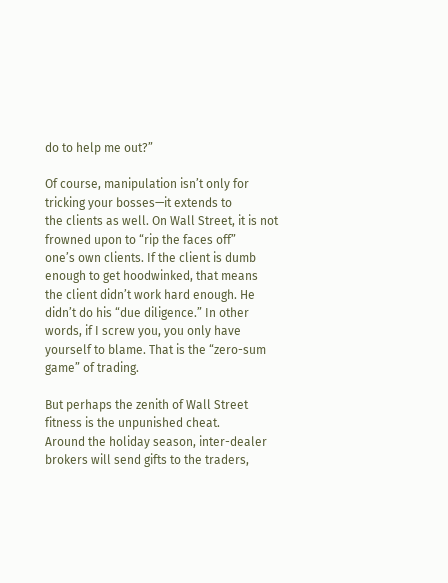do to help me out?”

Of course, manipulation isn’t only for tricking your bosses—it extends to
the clients as well. On Wall Street, it is not frowned upon to “rip the faces off”
one’s own clients. If the client is dumb enough to get hoodwinked, that means
the client didn’t work hard enough. He didn’t do his “due diligence.” In other
words, if I screw you, you only have yourself to blame. That is the “zero-sum
game” of trading.

But perhaps the zenith of Wall Street fitness is the unpunished cheat.
Around the holiday season, inter-dealer brokers will send gifts to the traders,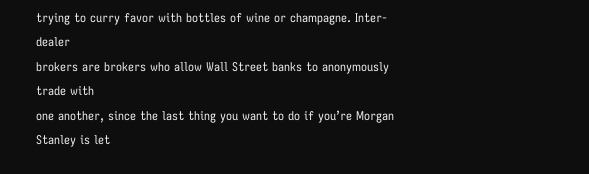trying to curry favor with bottles of wine or champagne. Inter-dealer
brokers are brokers who allow Wall Street banks to anonymously trade with
one another, since the last thing you want to do if you’re Morgan Stanley is let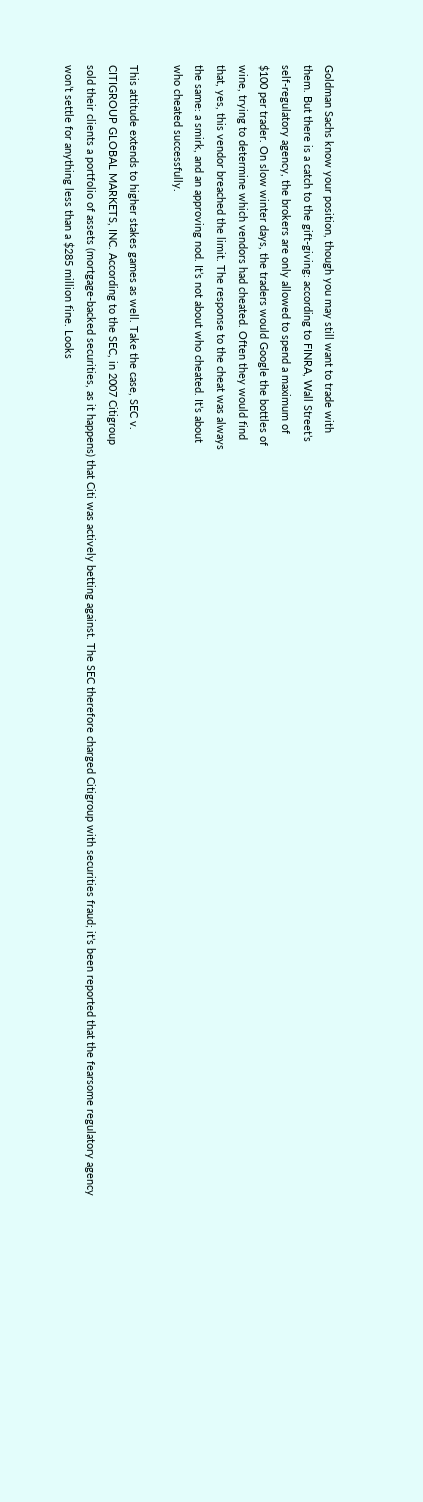Goldman Sachs know your position, though you may still want to trade with
them. But there is a catch to the gift-giving: according to FINRA, Wall Street’s
self-regulatory agency, the brokers are only allowed to spend a maximum of
$100 per trader. On slow winter days, the traders would Google the bottles of
wine, trying to determine which vendors had cheated. Often they would find
that, yes, this vendor breached the limit. The response to the cheat was always
the same: a smirk, and an approving nod. It’s not about who cheated. It’s about
who cheated successfully.

This attitude extends to higher stakes games as well. Take the case, SEC v.
CITIGROUP GLOBAL MARKETS, INC. According to the SEC, in 2007 Citigroup
sold their clients a portfolio of assets (mortgage-backed securities, as it happens) that Citi was actively betting against. The SEC therefore charged Citigroup with securities fraud; it’s been reported that the fearsome regulatory agency
won’t settle for anything less than a $285 million fine. Looks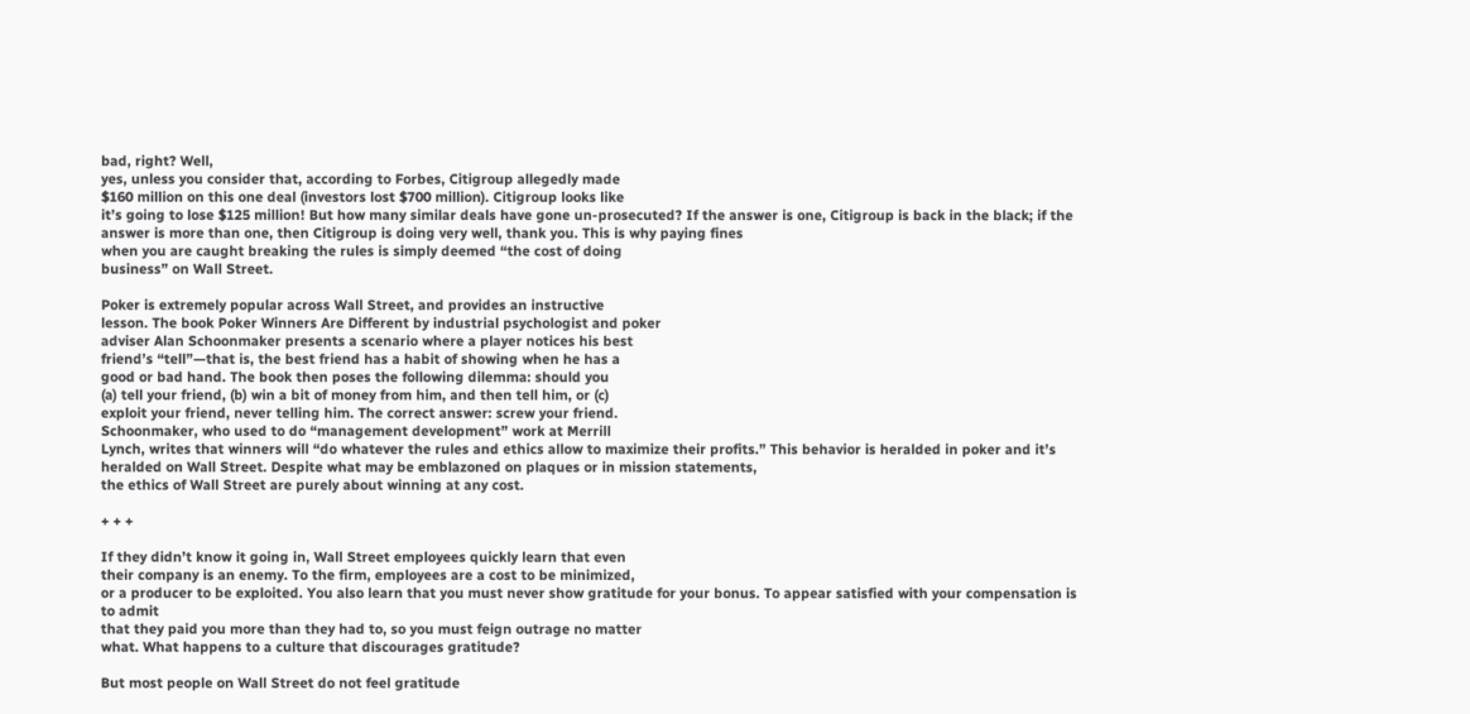bad, right? Well,
yes, unless you consider that, according to Forbes, Citigroup allegedly made
$160 million on this one deal (investors lost $700 million). Citigroup looks like
it’s going to lose $125 million! But how many similar deals have gone un-prosecuted? If the answer is one, Citigroup is back in the black; if the answer is more than one, then Citigroup is doing very well, thank you. This is why paying fines
when you are caught breaking the rules is simply deemed “the cost of doing
business” on Wall Street.

Poker is extremely popular across Wall Street, and provides an instructive
lesson. The book Poker Winners Are Different by industrial psychologist and poker
adviser Alan Schoonmaker presents a scenario where a player notices his best
friend’s “tell”—that is, the best friend has a habit of showing when he has a
good or bad hand. The book then poses the following dilemma: should you
(a) tell your friend, (b) win a bit of money from him, and then tell him, or (c)
exploit your friend, never telling him. The correct answer: screw your friend.
Schoonmaker, who used to do “management development” work at Merrill
Lynch, writes that winners will “do whatever the rules and ethics allow to maximize their profits.” This behavior is heralded in poker and it’s heralded on Wall Street. Despite what may be emblazoned on plaques or in mission statements,
the ethics of Wall Street are purely about winning at any cost.

+ + +

If they didn’t know it going in, Wall Street employees quickly learn that even
their company is an enemy. To the firm, employees are a cost to be minimized,
or a producer to be exploited. You also learn that you must never show gratitude for your bonus. To appear satisfied with your compensation is to admit
that they paid you more than they had to, so you must feign outrage no matter
what. What happens to a culture that discourages gratitude?

But most people on Wall Street do not feel gratitude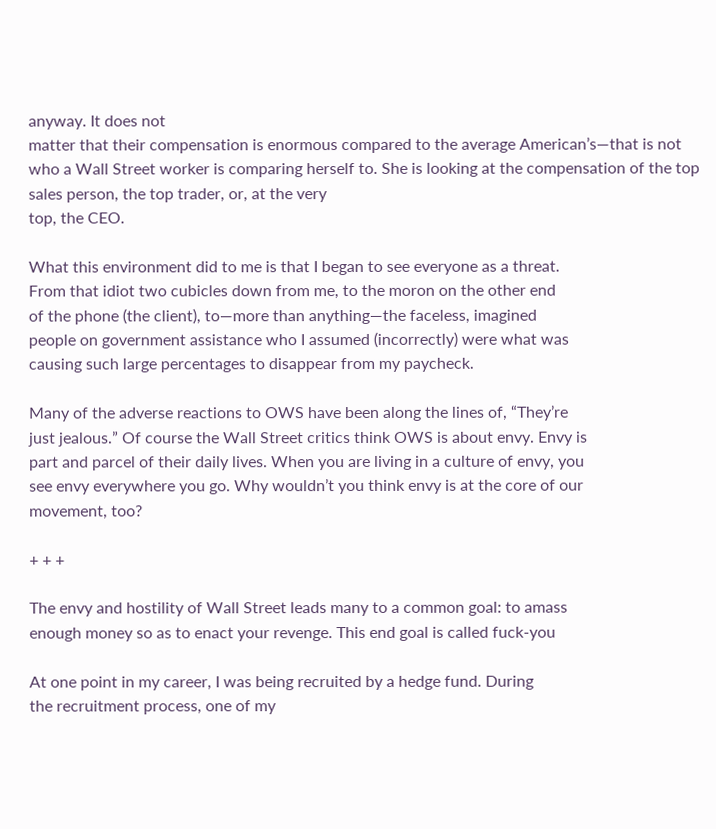anyway. It does not
matter that their compensation is enormous compared to the average American’s—that is not who a Wall Street worker is comparing herself to. She is looking at the compensation of the top sales person, the top trader, or, at the very
top, the CEO.

What this environment did to me is that I began to see everyone as a threat.
From that idiot two cubicles down from me, to the moron on the other end
of the phone (the client), to—more than anything—the faceless, imagined
people on government assistance who I assumed (incorrectly) were what was
causing such large percentages to disappear from my paycheck.

Many of the adverse reactions to OWS have been along the lines of, “They’re
just jealous.” Of course the Wall Street critics think OWS is about envy. Envy is
part and parcel of their daily lives. When you are living in a culture of envy, you
see envy everywhere you go. Why wouldn’t you think envy is at the core of our
movement, too?

+ + +

The envy and hostility of Wall Street leads many to a common goal: to amass
enough money so as to enact your revenge. This end goal is called fuck-you

At one point in my career, I was being recruited by a hedge fund. During
the recruitment process, one of my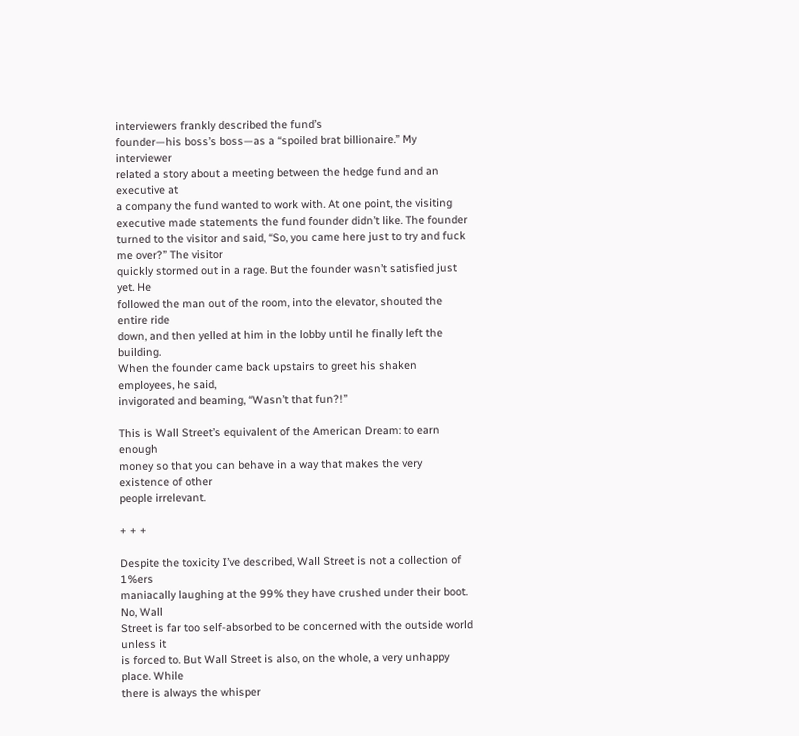interviewers frankly described the fund’s
founder—his boss’s boss—as a “spoiled brat billionaire.” My interviewer
related a story about a meeting between the hedge fund and an executive at
a company the fund wanted to work with. At one point, the visiting executive made statements the fund founder didn’t like. The founder turned to the visitor and said, “So, you came here just to try and fuck me over?” The visitor
quickly stormed out in a rage. But the founder wasn’t satisfied just yet. He
followed the man out of the room, into the elevator, shouted the entire ride
down, and then yelled at him in the lobby until he finally left the building.
When the founder came back upstairs to greet his shaken employees, he said,
invigorated and beaming, “Wasn’t that fun?!”

This is Wall Street’s equivalent of the American Dream: to earn enough
money so that you can behave in a way that makes the very existence of other
people irrelevant.

+ + +

Despite the toxicity I’ve described, Wall Street is not a collection of 1%ers
maniacally laughing at the 99% they have crushed under their boot. No, Wall
Street is far too self-absorbed to be concerned with the outside world unless it
is forced to. But Wall Street is also, on the whole, a very unhappy place. While
there is always the whisper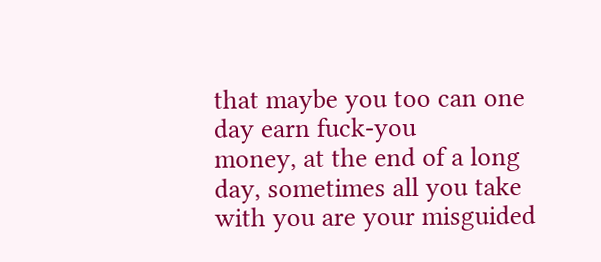that maybe you too can one day earn fuck-you
money, at the end of a long day, sometimes all you take with you are your misguided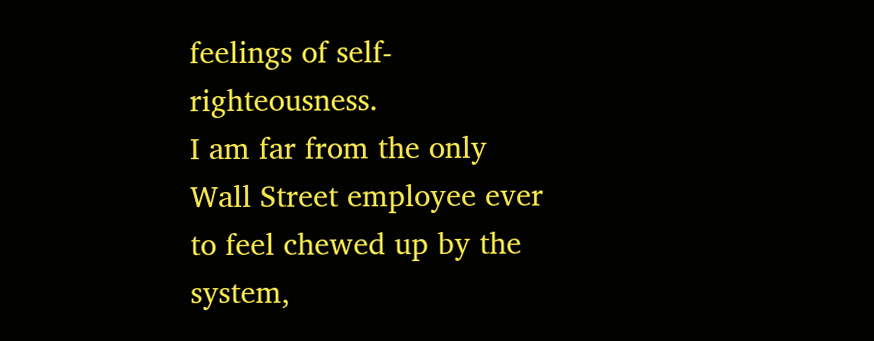feelings of self-righteousness.
I am far from the only Wall Street employee ever to feel chewed up by the
system,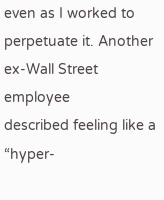even as I worked to perpetuate it. Another ex-Wall Street employee
described feeling like a “hyper-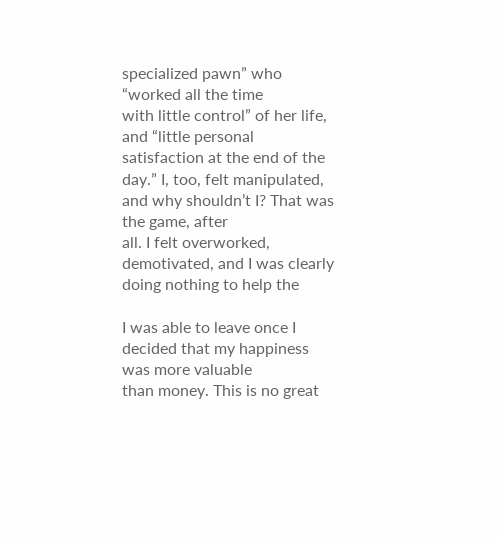specialized pawn” who “worked all the time
with little control” of her life, and “little personal satisfaction at the end of the
day.” I, too, felt manipulated, and why shouldn’t I? That was the game, after
all. I felt overworked, demotivated, and I was clearly doing nothing to help the

I was able to leave once I decided that my happiness was more valuable
than money. This is no great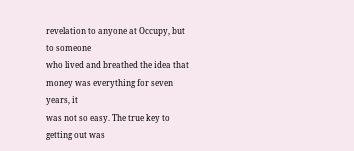revelation to anyone at Occupy, but to someone
who lived and breathed the idea that money was everything for seven years, it
was not so easy. The true key to getting out was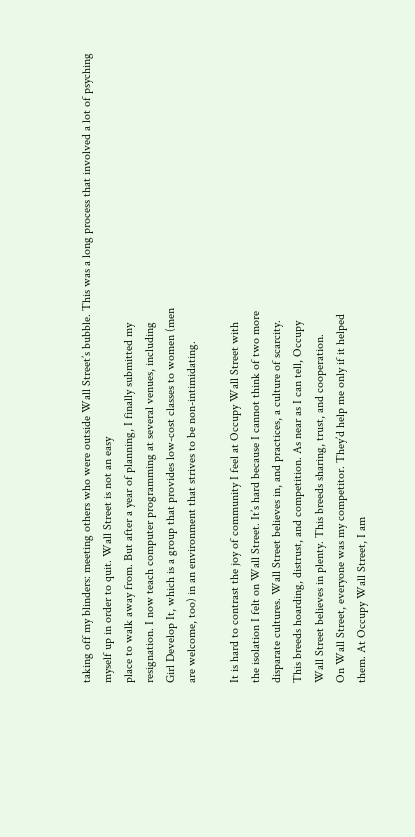taking off my blinders: meeting others who were outside Wall Street’s bubble. This was a long process that involved a lot of psyching myself up in order to quit. Wall Street is not an easy
place to walk away from. But after a year of planning, I finally submitted my
resignation. I now teach computer programming at several venues, including
Girl Develop It, which is a group that provides low-cost classes to women (men
are welcome, too) in an environment that strives to be non-intimidating.

It is hard to contrast the joy of community I feel at Occupy Wall Street with
the isolation I felt on Wall Street. It’s hard because I cannot think of two more
disparate cultures. Wall Street believes in, and practices, a culture of scarcity.
This breeds hoarding, distrust, and competition. As near as I can tell, Occupy
Wall Street believes in plenty. This breeds sharing, trust, and cooperation.
On Wall Street, everyone was my competitor. They’d help me only if it helped
them. At Occupy Wall Street, I am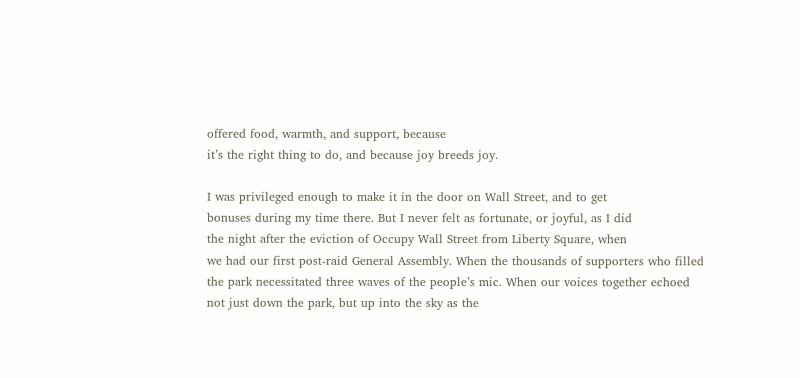offered food, warmth, and support, because
it’s the right thing to do, and because joy breeds joy.

I was privileged enough to make it in the door on Wall Street, and to get
bonuses during my time there. But I never felt as fortunate, or joyful, as I did
the night after the eviction of Occupy Wall Street from Liberty Square, when
we had our first post-raid General Assembly. When the thousands of supporters who filled the park necessitated three waves of the people’s mic. When our voices together echoed not just down the park, but up into the sky as the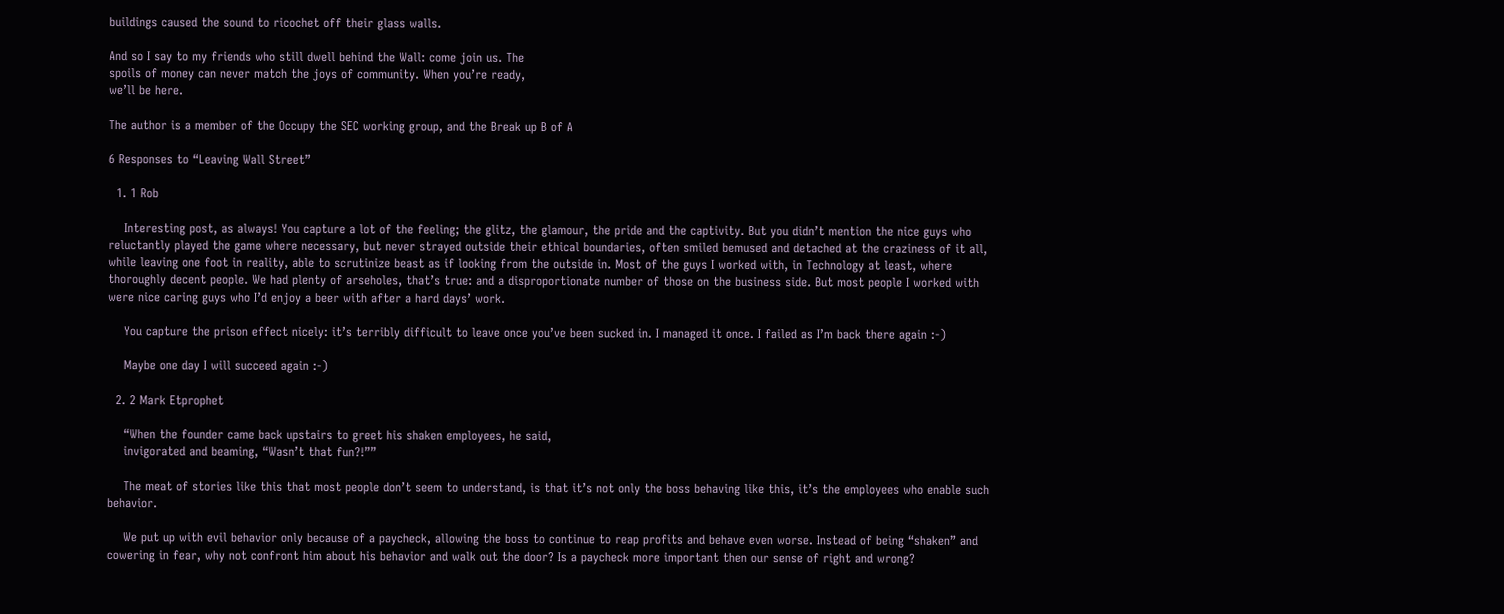buildings caused the sound to ricochet off their glass walls.

And so I say to my friends who still dwell behind the Wall: come join us. The
spoils of money can never match the joys of community. When you’re ready,
we’ll be here.

The author is a member of the Occupy the SEC working group, and the Break up B of A

6 Responses to “Leaving Wall Street”

  1. 1 Rob

    Interesting post, as always! You capture a lot of the feeling; the glitz, the glamour, the pride and the captivity. But you didn’t mention the nice guys who reluctantly played the game where necessary, but never strayed outside their ethical boundaries, often smiled bemused and detached at the craziness of it all, while leaving one foot in reality, able to scrutinize beast as if looking from the outside in. Most of the guys I worked with, in Technology at least, where thoroughly decent people. We had plenty of arseholes, that’s true: and a disproportionate number of those on the business side. But most people I worked with were nice caring guys who I’d enjoy a beer with after a hard days’ work.

    You capture the prison effect nicely: it’s terribly difficult to leave once you’ve been sucked in. I managed it once. I failed as I’m back there again :-)

    Maybe one day I will succeed again :-)

  2. 2 Mark Etprophet

    “When the founder came back upstairs to greet his shaken employees, he said,
    invigorated and beaming, “Wasn’t that fun?!””

    The meat of stories like this that most people don’t seem to understand, is that it’s not only the boss behaving like this, it’s the employees who enable such behavior.

    We put up with evil behavior only because of a paycheck, allowing the boss to continue to reap profits and behave even worse. Instead of being “shaken” and cowering in fear, why not confront him about his behavior and walk out the door? Is a paycheck more important then our sense of right and wrong?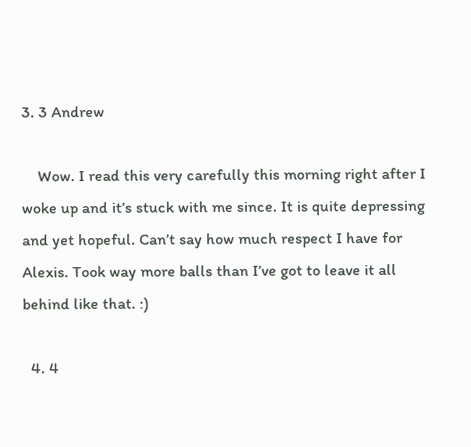3. 3 Andrew

    Wow. I read this very carefully this morning right after I woke up and it’s stuck with me since. It is quite depressing and yet hopeful. Can’t say how much respect I have for Alexis. Took way more balls than I’ve got to leave it all behind like that. :)

  4. 4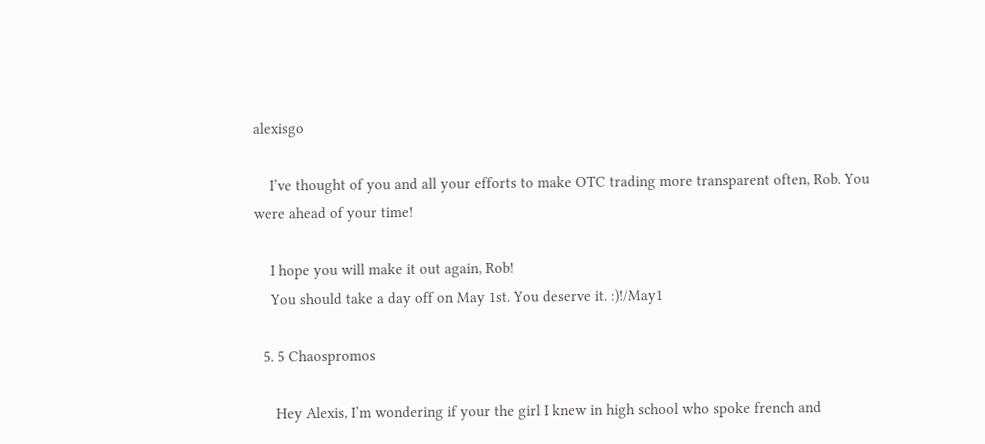alexisgo

    I’ve thought of you and all your efforts to make OTC trading more transparent often, Rob. You were ahead of your time!

    I hope you will make it out again, Rob!
    You should take a day off on May 1st. You deserve it. :)!/May1

  5. 5 Chaospromos

     Hey Alexis, I’m wondering if your the girl I knew in high school who spoke french and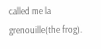called me la grenouille(the frog).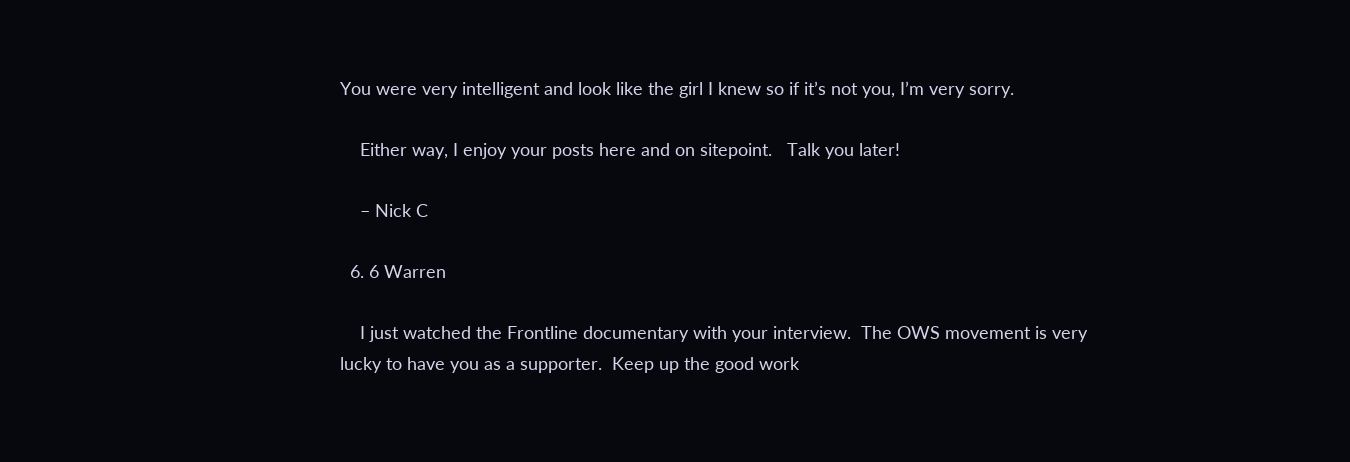You were very intelligent and look like the girl I knew so if it’s not you, I’m very sorry.

    Either way, I enjoy your posts here and on sitepoint.   Talk you later!

    – Nick C

  6. 6 Warren

    I just watched the Frontline documentary with your interview.  The OWS movement is very lucky to have you as a supporter.  Keep up the good work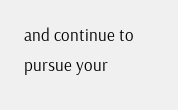and continue to pursue your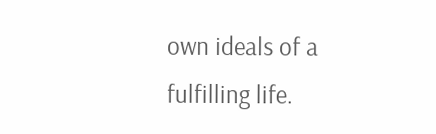own ideals of a fulfilling life.